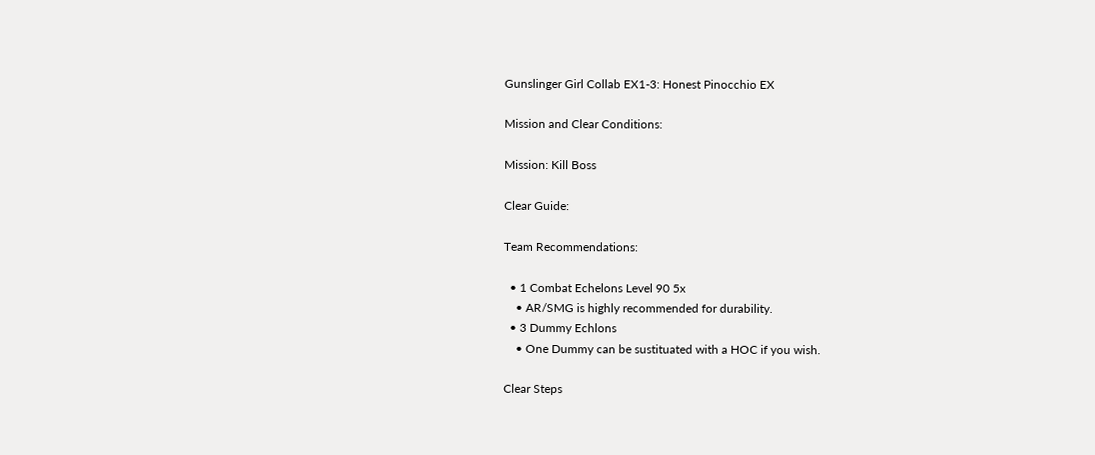Gunslinger Girl Collab EX1-3: Honest Pinocchio EX

Mission and Clear Conditions:

Mission: Kill Boss

Clear Guide:

Team Recommendations:

  • 1 Combat Echelons Level 90 5x
    • AR/SMG is highly recommended for durability.
  • 3 Dummy Echlons
    • One Dummy can be sustituated with a HOC if you wish.

Clear Steps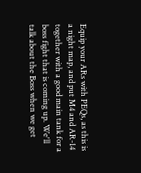Equip your ARs with PEQs, as this is a night map, and put M4 and AR-14 together with a good main tank for a boss fight that is coming up. We'll talk about the Boss when we get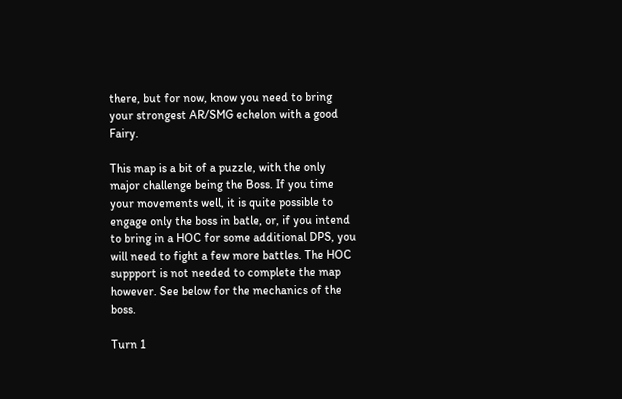there, but for now, know you need to bring your strongest AR/SMG echelon with a good Fairy.

This map is a bit of a puzzle, with the only major challenge being the Boss. If you time your movements well, it is quite possible to engage only the boss in batle, or, if you intend to bring in a HOC for some additional DPS, you will need to fight a few more battles. The HOC suppport is not needed to complete the map however. See below for the mechanics of the boss.

Turn 1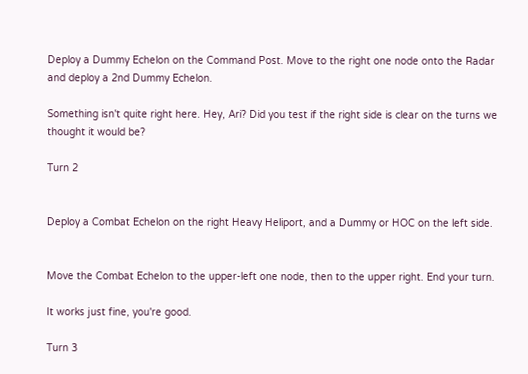Deploy a Dummy Echelon on the Command Post. Move to the right one node onto the Radar and deploy a 2nd Dummy Echelon.

Something isn't quite right here. Hey, Ari? Did you test if the right side is clear on the turns we thought it would be?

Turn 2


Deploy a Combat Echelon on the right Heavy Heliport, and a Dummy or HOC on the left side.


Move the Combat Echelon to the upper-left one node, then to the upper right. End your turn.

It works just fine, you're good.

Turn 3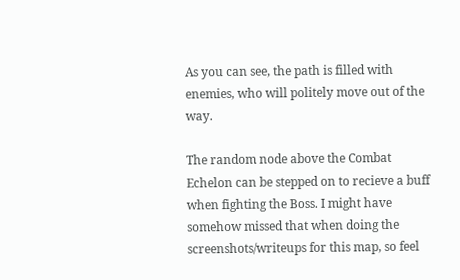As you can see, the path is filled with enemies, who will politely move out of the way.

The random node above the Combat Echelon can be stepped on to recieve a buff when fighting the Boss. I might have somehow missed that when doing the screenshots/writeups for this map, so feel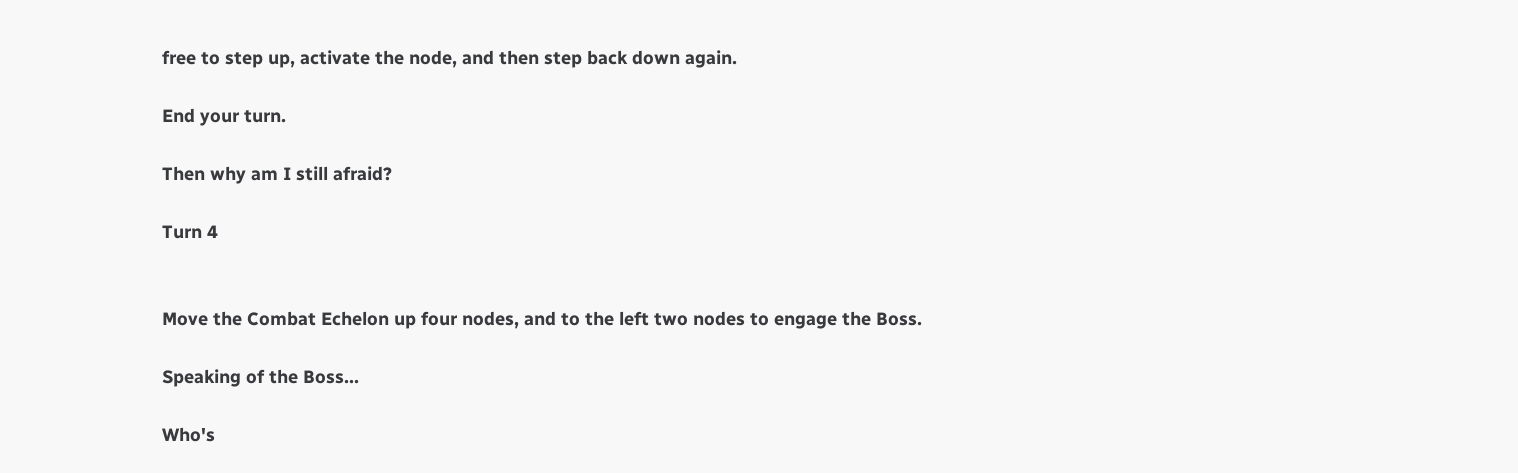free to step up, activate the node, and then step back down again.

End your turn.

Then why am I still afraid?

Turn 4


Move the Combat Echelon up four nodes, and to the left two nodes to engage the Boss.

Speaking of the Boss...

Who's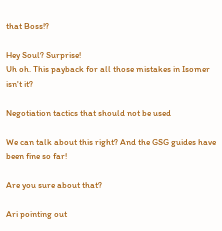that Boss!?

Hey Soul? Surprise!
Uh oh. This payback for all those mistakes in Isomer isn't it?

Negotiation tactics that should not be used

We can talk about this right? And the GSG guides have been fine so far!

Are you sure about that?

Ari pointing out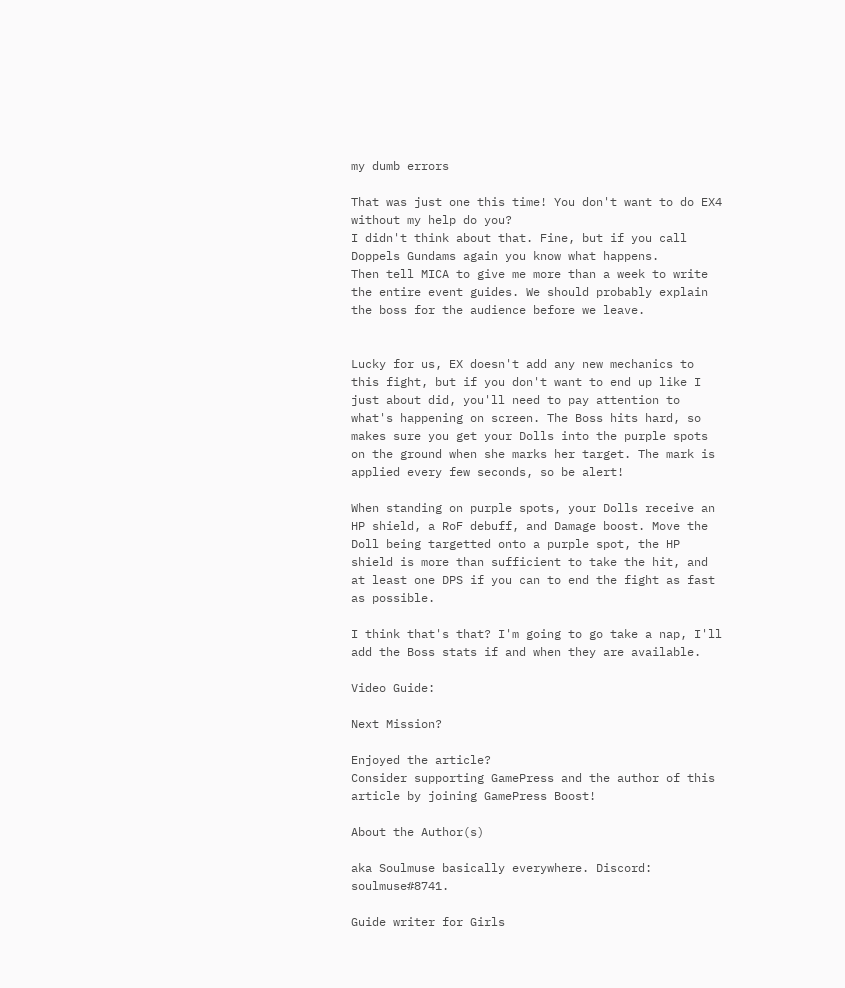my dumb errors

That was just one this time! You don't want to do EX4 without my help do you?
I didn't think about that. Fine, but if you call Doppels Gundams again you know what happens.
Then tell MICA to give me more than a week to write the entire event guides. We should probably explain the boss for the audience before we leave.


Lucky for us, EX doesn't add any new mechanics to this fight, but if you don't want to end up like I just about did, you'll need to pay attention to what's happening on screen. The Boss hits hard, so makes sure you get your Dolls into the purple spots on the ground when she marks her target. The mark is applied every few seconds, so be alert!

When standing on purple spots, your Dolls receive an HP shield, a RoF debuff, and Damage boost. Move the Doll being targetted onto a purple spot, the HP shield is more than sufficient to take the hit, and at least one DPS if you can to end the fight as fast as possible.

I think that's that? I'm going to go take a nap, I'll add the Boss stats if and when they are available.

Video Guide:

Next Mission?

Enjoyed the article?
Consider supporting GamePress and the author of this article by joining GamePress Boost!

About the Author(s)

aka Soulmuse basically everywhere. Discord: soulmuse#8741.

Guide writer for Girls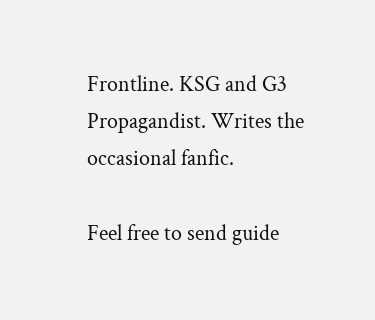Frontline. KSG and G3 Propagandist. Writes the occasional fanfic.

Feel free to send guide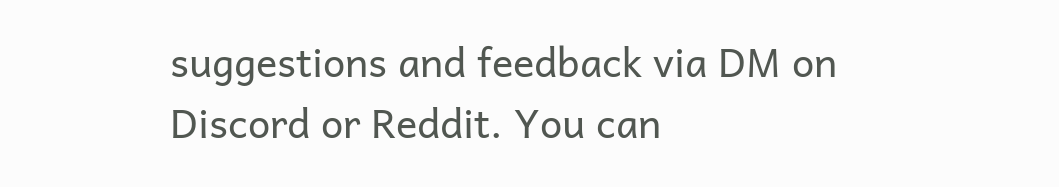suggestions and feedback via DM on Discord or Reddit. You can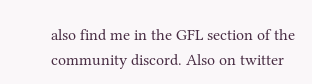also find me in the GFL section of the community discord. Also on twitter